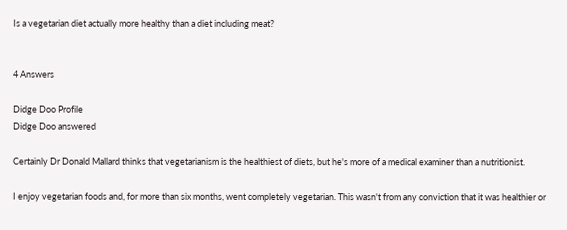Is a vegetarian diet actually more healthy than a diet including meat?


4 Answers

Didge Doo Profile
Didge Doo answered

Certainly Dr Donald Mallard thinks that vegetarianism is the healthiest of diets, but he's more of a medical examiner than a nutritionist.

I enjoy vegetarian foods and, for more than six months, went completely vegetarian. This wasn't from any conviction that it was healthier or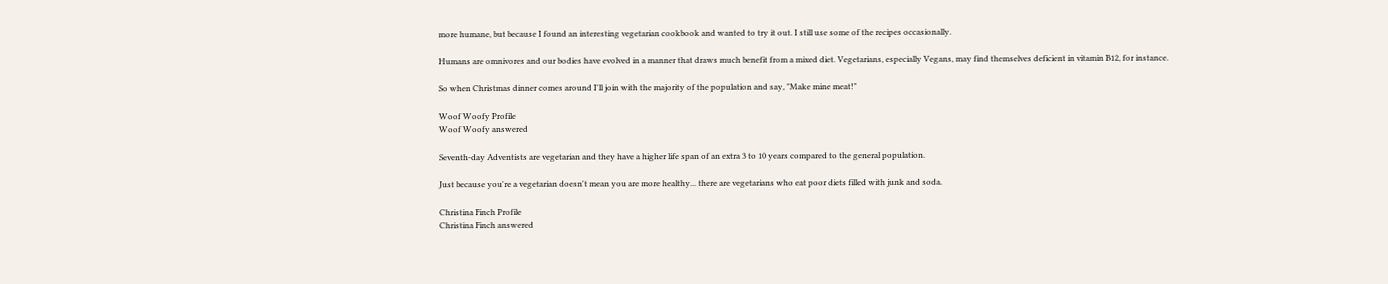more humane, but because I found an interesting vegetarian cookbook and wanted to try it out. I still use some of the recipes occasionally.

Humans are omnivores and our bodies have evolved in a manner that draws much benefit from a mixed diet. Vegetarians, especially Vegans, may find themselves deficient in vitamin B12, for instance.

So when Christmas dinner comes around I'll join with the majority of the population and say, "Make mine meat!"

Woof Woofy Profile
Woof Woofy answered

Seventh-day Adventists are vegetarian and they have a higher life span of an extra 3 to 10 years compared to the general population.

Just because you're a vegetarian doesn't mean you are more healthy... there are vegetarians who eat poor diets filled with junk and soda.

Christina Finch Profile
Christina Finch answered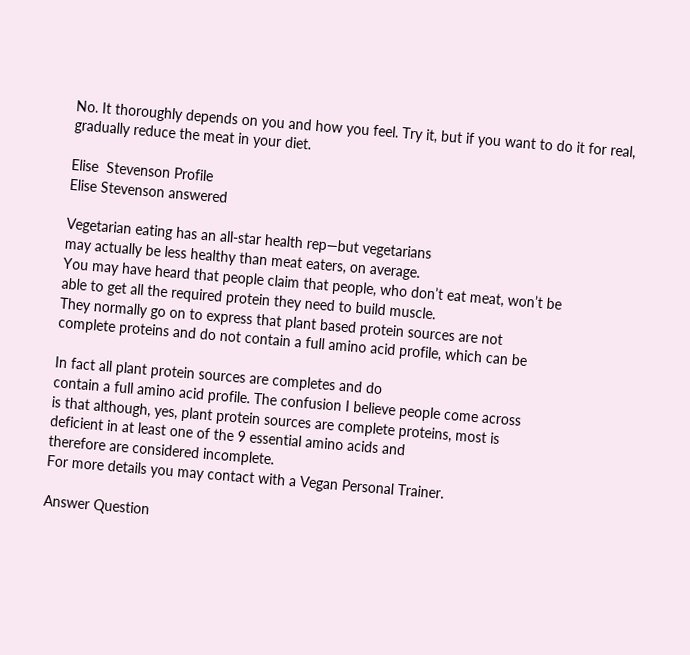No. It thoroughly depends on you and how you feel. Try it, but if you want to do it for real, gradually reduce the meat in your diet.

Elise  Stevenson Profile
Elise Stevenson answered

Vegetarian eating has an all-star health rep—but vegetarians
may actually be less healthy than meat eaters, on average.
You may have heard that people claim that people, who don’t eat meat, won’t be
able to get all the required protein they need to build muscle.
They normally go on to express that plant based protein sources are not
complete proteins and do not contain a full amino acid profile, which can be

In fact all plant protein sources are completes and do
contain a full amino acid profile. The confusion I believe people come across
is that although, yes, plant protein sources are complete proteins, most is
deficient in at least one of the 9 essential amino acids and
therefore are considered incomplete.
For more details you may contact with a Vegan Personal Trainer.

Answer Question